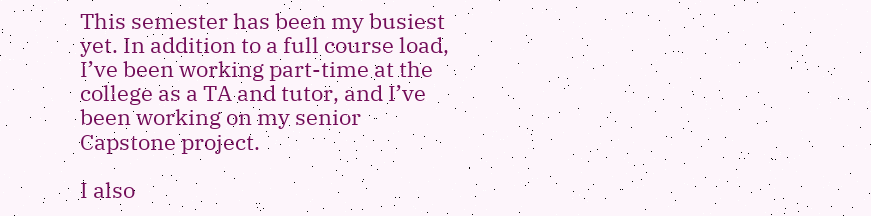This semester has been my busiest yet. In addition to a full course load, I’ve been working part-time at the college as a TA and tutor, and I’ve been working on my senior Capstone project.

I also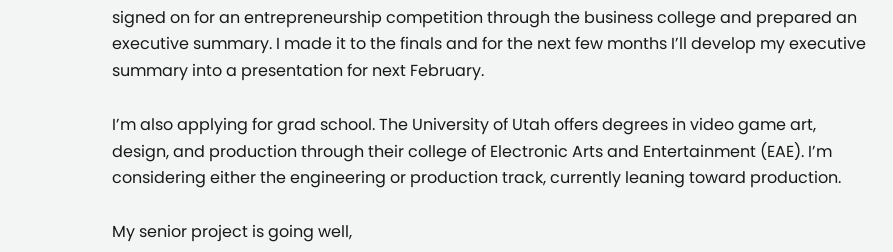signed on for an entrepreneurship competition through the business college and prepared an executive summary. I made it to the finals and for the next few months I’ll develop my executive summary into a presentation for next February.

I’m also applying for grad school. The University of Utah offers degrees in video game art, design, and production through their college of Electronic Arts and Entertainment (EAE). I’m considering either the engineering or production track, currently leaning toward production.

My senior project is going well,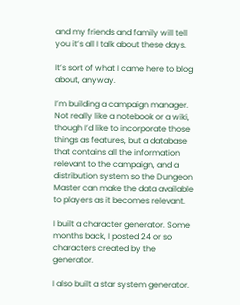and my friends and family will tell you it’s all I talk about these days.

It’s sort of what I came here to blog about, anyway.

I’m building a campaign manager. Not really like a notebook or a wiki, though I’d like to incorporate those things as features, but a database that contains all the information relevant to the campaign, and a distribution system so the Dungeon Master can make the data available to players as it becomes relevant.

I built a character generator. Some months back, I posted 24 or so characters created by the generator.

I also built a star system generator.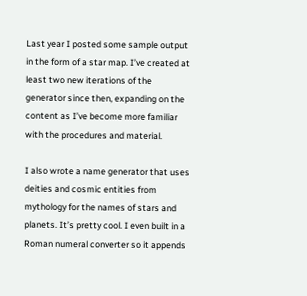Last year I posted some sample output in the form of a star map. I’ve created at least two new iterations of the generator since then, expanding on the content as I’ve become more familiar with the procedures and material.

I also wrote a name generator that uses deities and cosmic entities from mythology for the names of stars and planets. It’s pretty cool. I even built in a Roman numeral converter so it appends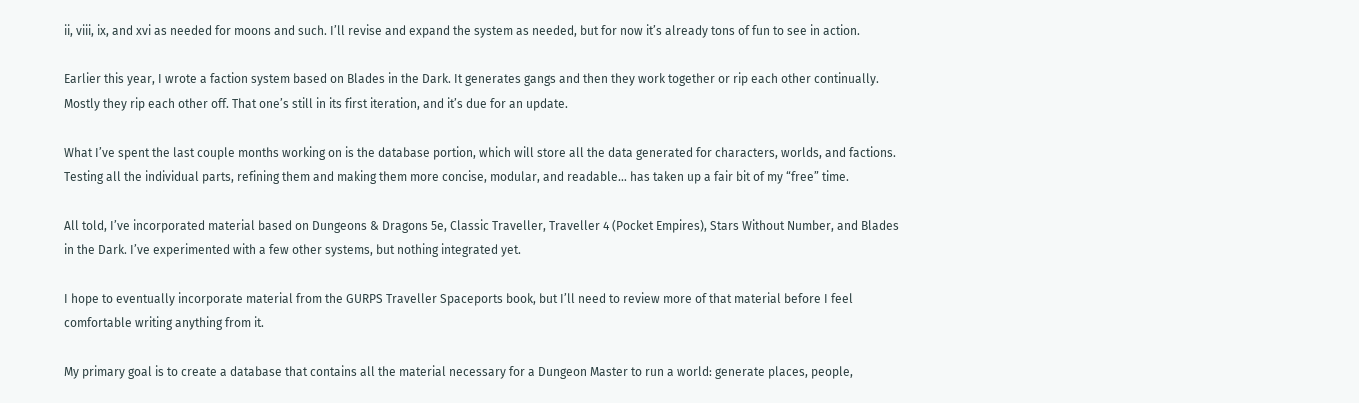ii, viii, ix, and xvi as needed for moons and such. I’ll revise and expand the system as needed, but for now it’s already tons of fun to see in action.

Earlier this year, I wrote a faction system based on Blades in the Dark. It generates gangs and then they work together or rip each other continually. Mostly they rip each other off. That one’s still in its first iteration, and it’s due for an update.

What I’ve spent the last couple months working on is the database portion, which will store all the data generated for characters, worlds, and factions. Testing all the individual parts, refining them and making them more concise, modular, and readable… has taken up a fair bit of my “free” time.

All told, I’ve incorporated material based on Dungeons & Dragons 5e, Classic Traveller, Traveller 4 (Pocket Empires), Stars Without Number, and Blades in the Dark. I’ve experimented with a few other systems, but nothing integrated yet.

I hope to eventually incorporate material from the GURPS Traveller Spaceports book, but I’ll need to review more of that material before I feel comfortable writing anything from it.

My primary goal is to create a database that contains all the material necessary for a Dungeon Master to run a world: generate places, people,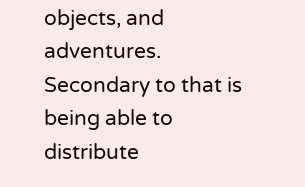objects, and adventures. Secondary to that is being able to distribute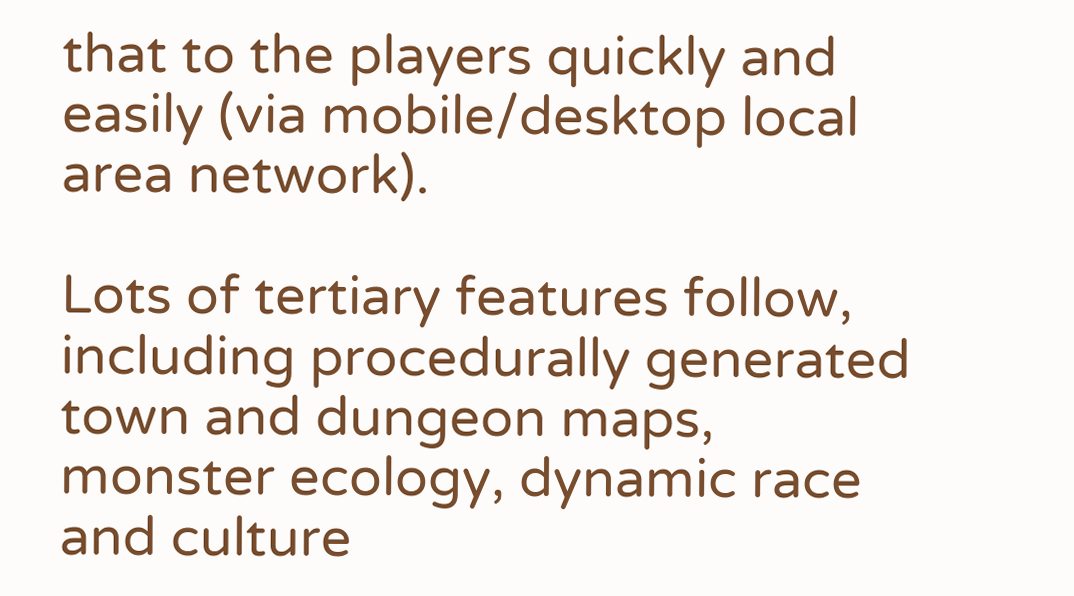that to the players quickly and easily (via mobile/desktop local area network).

Lots of tertiary features follow, including procedurally generated town and dungeon maps, monster ecology, dynamic race and culture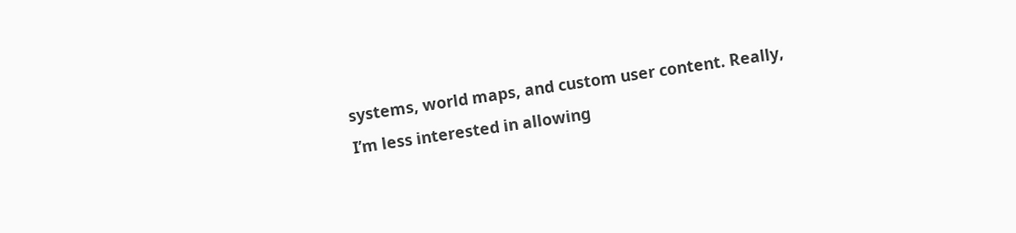systems, world maps, and custom user content. Really, I’m less interested in allowing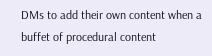DMs to add their own content when a buffet of procedural content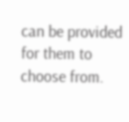can be provided for them to choose from.